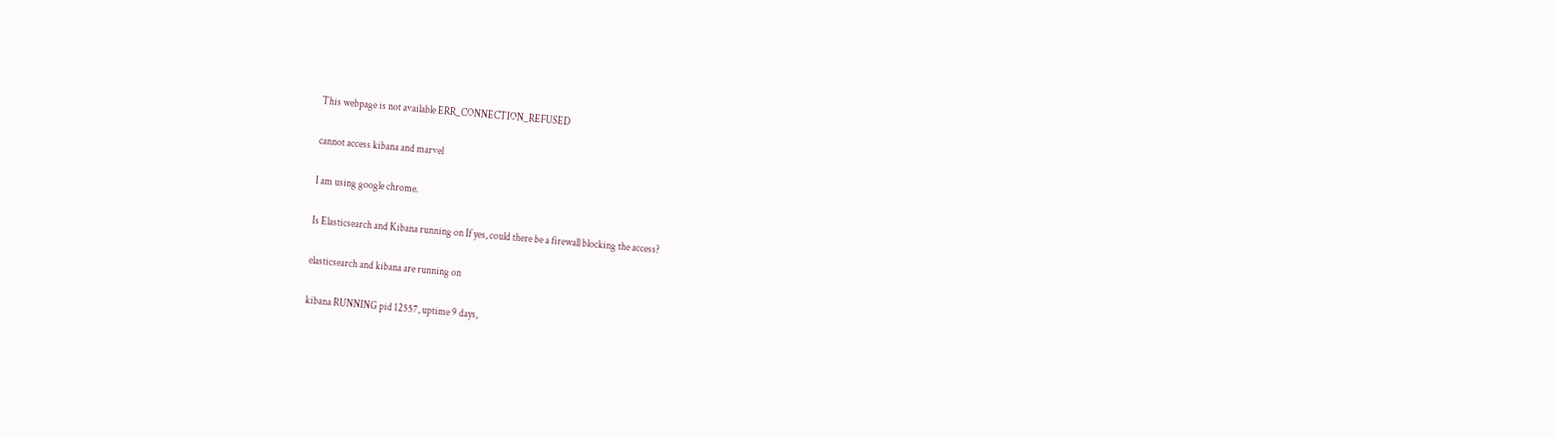This webpage is not available ERR_CONNECTION_REFUSED

cannot access kibana and marvel

I am using google chrome.

Is Elasticsearch and Kibana running on If yes, could there be a firewall blocking the access?

elasticsearch and kibana are running on

kibana RUNNING pid 12557, uptime 9 days,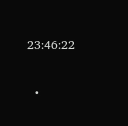23:46:22

  •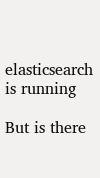elasticsearch is running

But is there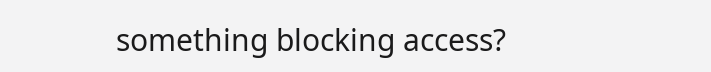something blocking access?